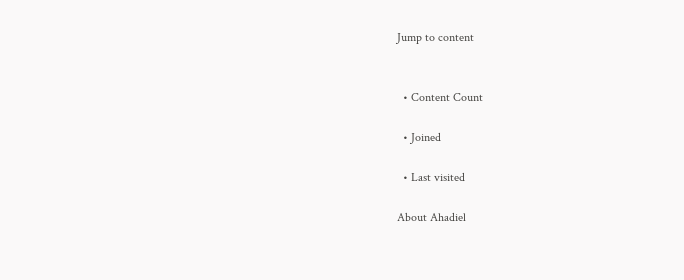Jump to content


  • Content Count

  • Joined

  • Last visited

About Ahadiel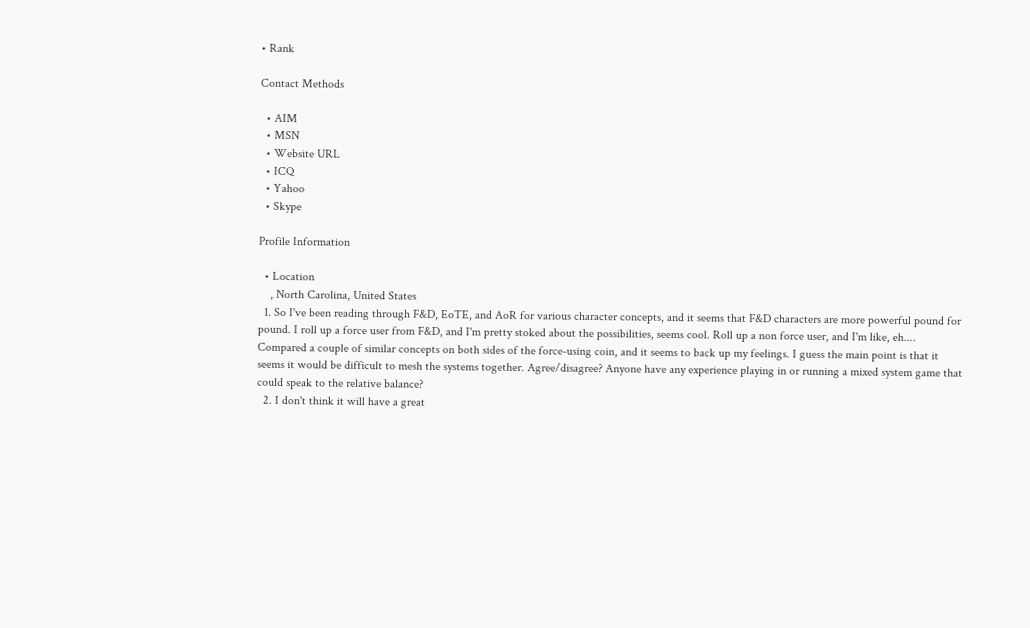• Rank

Contact Methods

  • AIM
  • MSN
  • Website URL
  • ICQ
  • Yahoo
  • Skype

Profile Information

  • Location
    , North Carolina, United States
  1. So I've been reading through F&D, EoTE, and AoR for various character concepts, and it seems that F&D characters are more powerful pound for pound. I roll up a force user from F&D, and I'm pretty stoked about the possibilities, seems cool. Roll up a non force user, and I'm like, eh.... Compared a couple of similar concepts on both sides of the force-using coin, and it seems to back up my feelings. I guess the main point is that it seems it would be difficult to mesh the systems together. Agree/disagree? Anyone have any experience playing in or running a mixed system game that could speak to the relative balance?
  2. I don't think it will have a great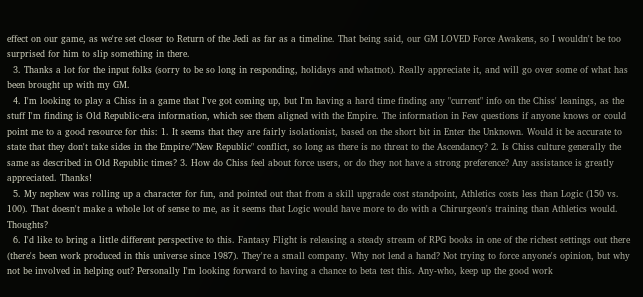effect on our game, as we're set closer to Return of the Jedi as far as a timeline. That being said, our GM LOVED Force Awakens, so I wouldn't be too surprised for him to slip something in there.
  3. Thanks a lot for the input folks (sorry to be so long in responding, holidays and whatnot). Really appreciate it, and will go over some of what has been brought up with my GM.
  4. I'm looking to play a Chiss in a game that I've got coming up, but I'm having a hard time finding any "current" info on the Chiss' leanings, as the stuff I'm finding is Old Republic-era information, which see them aligned with the Empire. The information in Few questions if anyone knows or could point me to a good resource for this: 1. It seems that they are fairly isolationist, based on the short bit in Enter the Unknown. Would it be accurate to state that they don't take sides in the Empire/"New Republic" conflict, so long as there is no threat to the Ascendancy? 2. Is Chiss culture generally the same as described in Old Republic times? 3. How do Chiss feel about force users, or do they not have a strong preference? Any assistance is greatly appreciated. Thanks!
  5. My nephew was rolling up a character for fun, and pointed out that from a skill upgrade cost standpoint, Athletics costs less than Logic (150 vs. 100). That doesn't make a whole lot of sense to me, as it seems that Logic would have more to do with a Chirurgeon's training than Athletics would. Thoughts?
  6. I'd like to bring a little different perspective to this. Fantasy Flight is releasing a steady stream of RPG books in one of the richest settings out there (there's been work produced in this universe since 1987). They're a small company. Why not lend a hand? Not trying to force anyone's opinion, but why not be involved in helping out? Personally I'm looking forward to having a chance to beta test this. Any-who, keep up the good work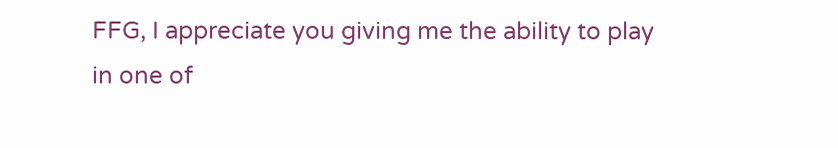FFG, I appreciate you giving me the ability to play in one of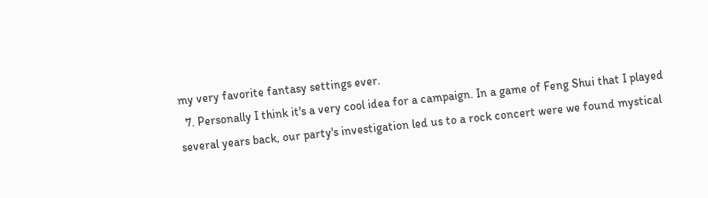my very favorite fantasy settings ever.
  7. Personally I think it's a very cool idea for a campaign. In a game of Feng Shui that I played several years back, our party's investigation led us to a rock concert were we found mystical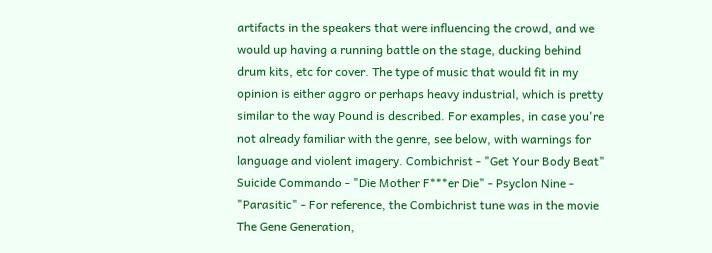artifacts in the speakers that were influencing the crowd, and we would up having a running battle on the stage, ducking behind drum kits, etc for cover. The type of music that would fit in my opinion is either aggro or perhaps heavy industrial, which is pretty similar to the way Pound is described. For examples, in case you're not already familiar with the genre, see below, with warnings for language and violent imagery. Combichrist - "Get Your Body Beat" Suicide Commando - "Die Mother F***er Die" - Psyclon Nine - "Parasitic" - For reference, the Combichrist tune was in the movie The Gene Generation,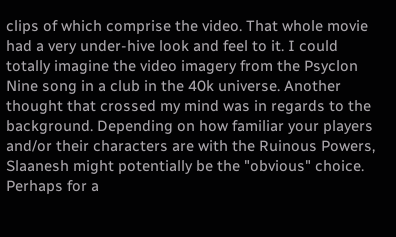clips of which comprise the video. That whole movie had a very under-hive look and feel to it. I could totally imagine the video imagery from the Psyclon Nine song in a club in the 40k universe. Another thought that crossed my mind was in regards to the background. Depending on how familiar your players and/or their characters are with the Ruinous Powers, Slaanesh might potentially be the "obvious" choice. Perhaps for a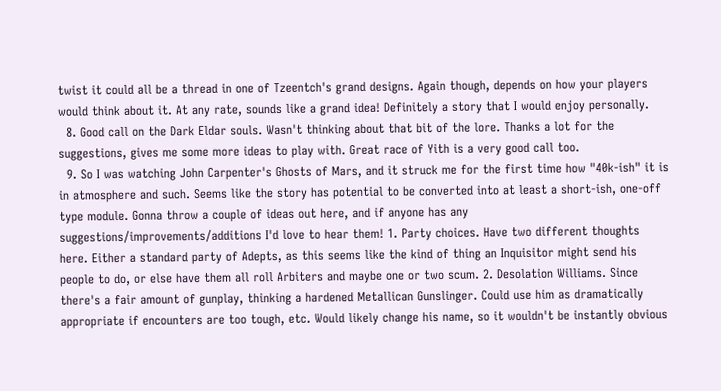twist it could all be a thread in one of Tzeentch's grand designs. Again though, depends on how your players would think about it. At any rate, sounds like a grand idea! Definitely a story that I would enjoy personally.
  8. Good call on the Dark Eldar souls. Wasn't thinking about that bit of the lore. Thanks a lot for the suggestions, gives me some more ideas to play with. Great race of Yith is a very good call too.
  9. So I was watching John Carpenter's Ghosts of Mars, and it struck me for the first time how "40k-ish" it is in atmosphere and such. Seems like the story has potential to be converted into at least a short-ish, one-off type module. Gonna throw a couple of ideas out here, and if anyone has any suggestions/improvements/additions I'd love to hear them! 1. Party choices. Have two different thoughts here. Either a standard party of Adepts, as this seems like the kind of thing an Inquisitor might send his people to do, or else have them all roll Arbiters and maybe one or two scum. 2. Desolation Williams. Since there's a fair amount of gunplay, thinking a hardened Metallican Gunslinger. Could use him as dramatically appropriate if encounters are too tough, etc. Would likely change his name, so it wouldn't be instantly obvious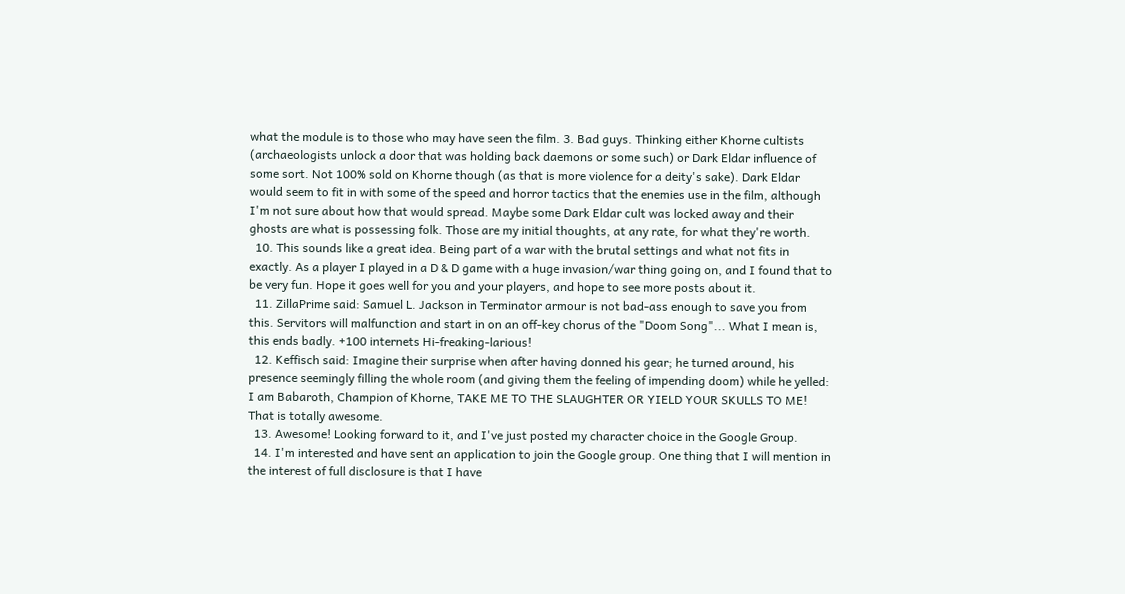what the module is to those who may have seen the film. 3. Bad guys. Thinking either Khorne cultists (archaeologists unlock a door that was holding back daemons or some such) or Dark Eldar influence of some sort. Not 100% sold on Khorne though (as that is more violence for a deity's sake). Dark Eldar would seem to fit in with some of the speed and horror tactics that the enemies use in the film, although I'm not sure about how that would spread. Maybe some Dark Eldar cult was locked away and their ghosts are what is possessing folk. Those are my initial thoughts, at any rate, for what they're worth.
  10. This sounds like a great idea. Being part of a war with the brutal settings and what not fits in exactly. As a player I played in a D & D game with a huge invasion/war thing going on, and I found that to be very fun. Hope it goes well for you and your players, and hope to see more posts about it.
  11. ZillaPrime said: Samuel L. Jackson in Terminator armour is not bad-ass enough to save you from this. Servitors will malfunction and start in on an off-key chorus of the "Doom Song"... What I mean is, this ends badly. +100 internets Hi-freaking-larious!
  12. Keffisch said: Imagine their surprise when after having donned his gear; he turned around, his presence seemingly filling the whole room (and giving them the feeling of impending doom) while he yelled: I am Babaroth, Champion of Khorne, TAKE ME TO THE SLAUGHTER OR YIELD YOUR SKULLS TO ME! That is totally awesome.
  13. Awesome! Looking forward to it, and I've just posted my character choice in the Google Group.
  14. I'm interested and have sent an application to join the Google group. One thing that I will mention in the interest of full disclosure is that I have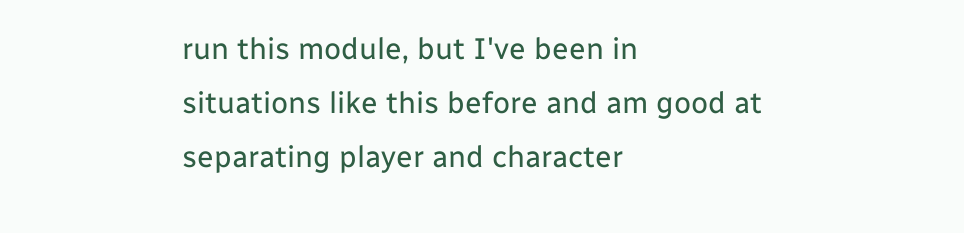run this module, but I've been in situations like this before and am good at separating player and character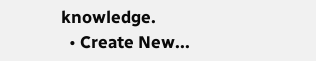knowledge.
  • Create New...